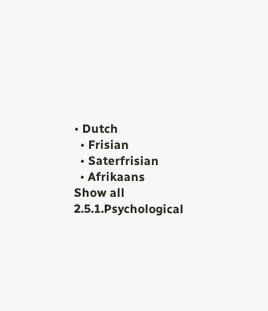• Dutch
  • Frisian
  • Saterfrisian
  • Afrikaans
Show all
2.5.1.Psychological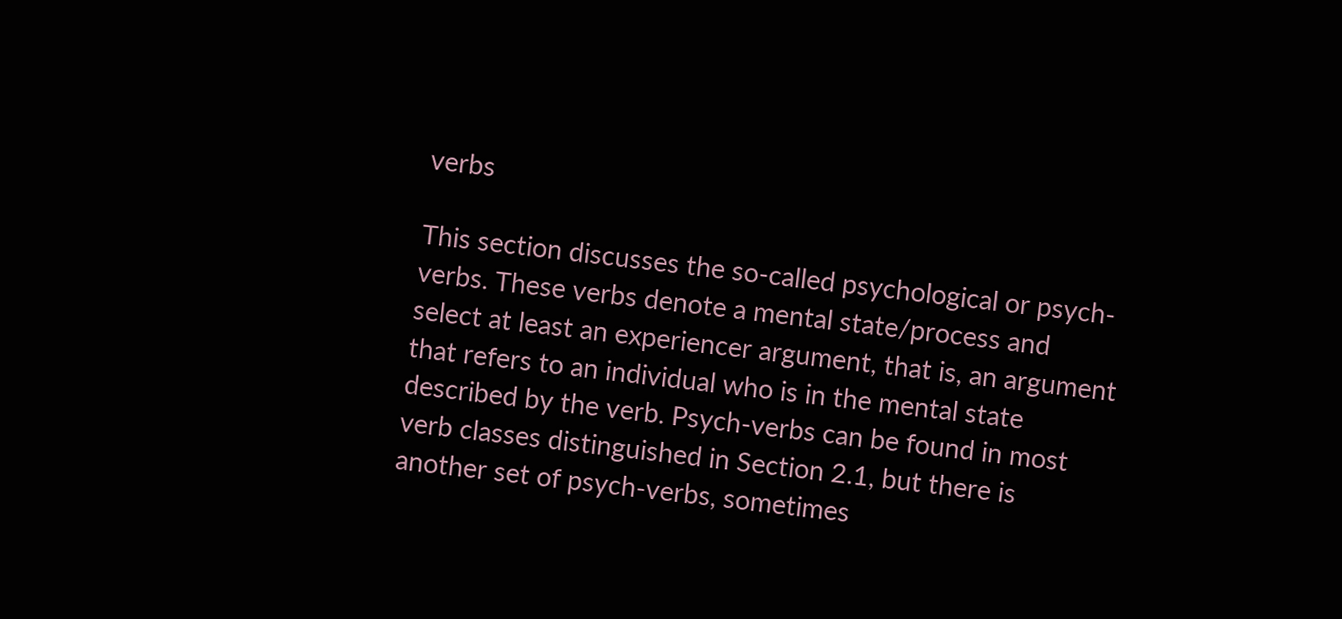verbs

This section discusses the so-called psychological or psych-verbs. These verbs denote a mental state/process and select at least an experiencer argument, that is, an argument that refers to an individual who is in the mental state described by the verb. Psych-verbs can be found in most verb classes distinguished in Section 2.1, but there is another set of psych-verbs, sometimes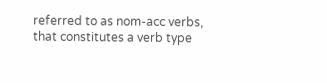referred to as nom-acc verbs, that constitutes a verb type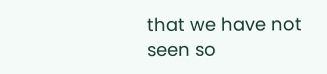that we have not seen so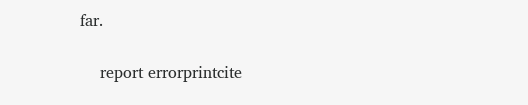far.

    report errorprintcite